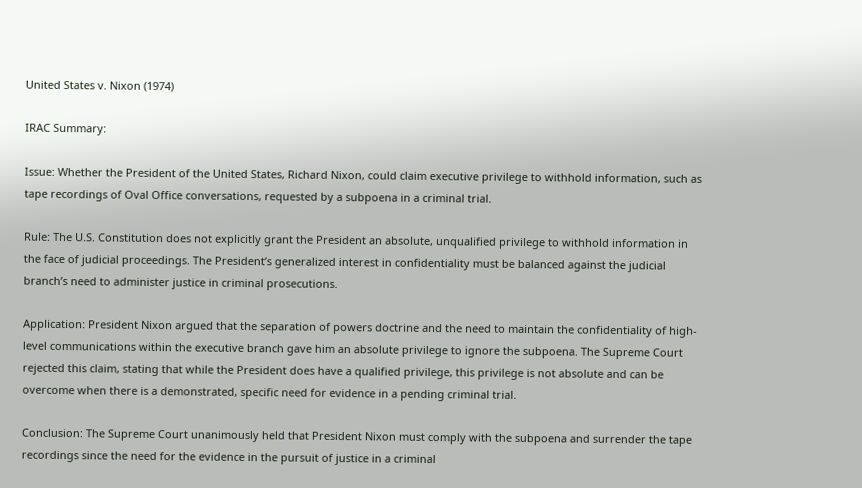United States v. Nixon (1974)

IRAC Summary:

Issue: Whether the President of the United States, Richard Nixon, could claim executive privilege to withhold information, such as tape recordings of Oval Office conversations, requested by a subpoena in a criminal trial.

Rule: The U.S. Constitution does not explicitly grant the President an absolute, unqualified privilege to withhold information in the face of judicial proceedings. The President’s generalized interest in confidentiality must be balanced against the judicial branch’s need to administer justice in criminal prosecutions.

Application: President Nixon argued that the separation of powers doctrine and the need to maintain the confidentiality of high-level communications within the executive branch gave him an absolute privilege to ignore the subpoena. The Supreme Court rejected this claim, stating that while the President does have a qualified privilege, this privilege is not absolute and can be overcome when there is a demonstrated, specific need for evidence in a pending criminal trial.

Conclusion: The Supreme Court unanimously held that President Nixon must comply with the subpoena and surrender the tape recordings since the need for the evidence in the pursuit of justice in a criminal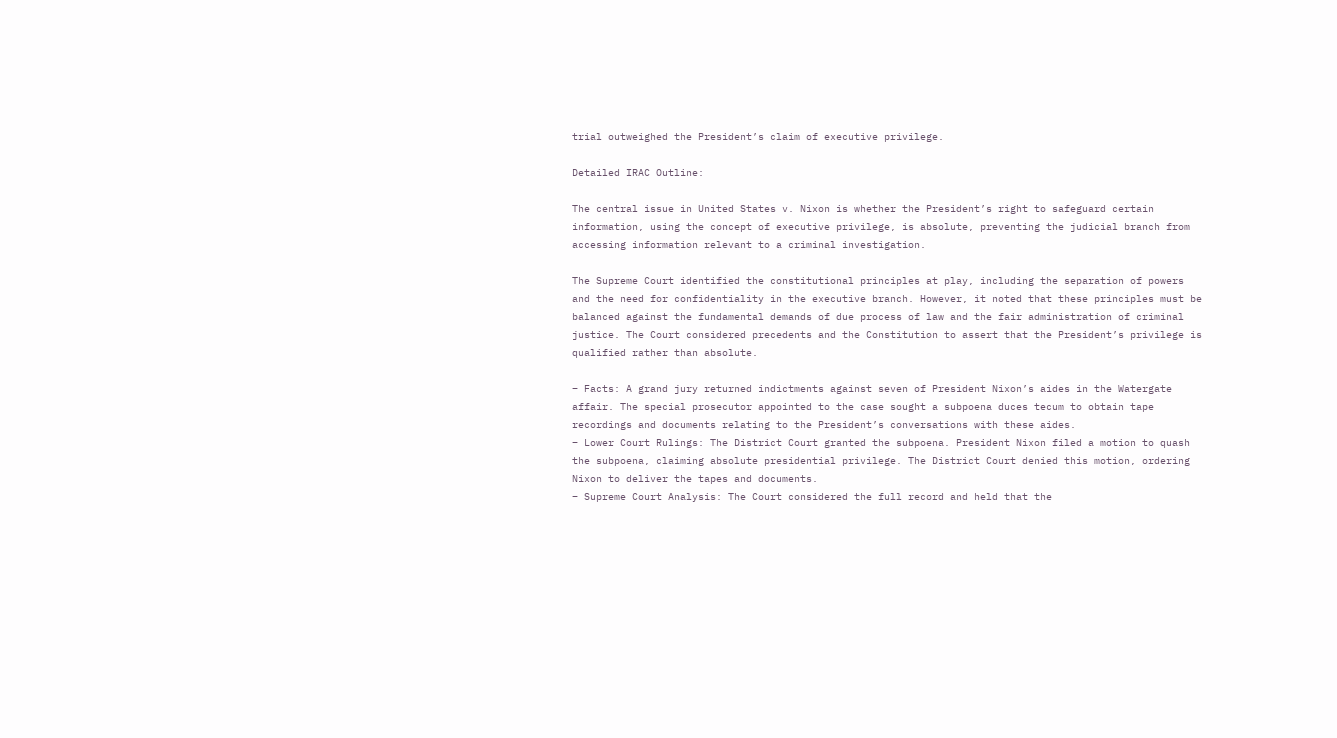trial outweighed the President’s claim of executive privilege.

Detailed IRAC Outline:

The central issue in United States v. Nixon is whether the President’s right to safeguard certain information, using the concept of executive privilege, is absolute, preventing the judicial branch from accessing information relevant to a criminal investigation.

The Supreme Court identified the constitutional principles at play, including the separation of powers and the need for confidentiality in the executive branch. However, it noted that these principles must be balanced against the fundamental demands of due process of law and the fair administration of criminal justice. The Court considered precedents and the Constitution to assert that the President’s privilege is qualified rather than absolute.

– Facts: A grand jury returned indictments against seven of President Nixon’s aides in the Watergate affair. The special prosecutor appointed to the case sought a subpoena duces tecum to obtain tape recordings and documents relating to the President’s conversations with these aides.
– Lower Court Rulings: The District Court granted the subpoena. President Nixon filed a motion to quash the subpoena, claiming absolute presidential privilege. The District Court denied this motion, ordering Nixon to deliver the tapes and documents.
– Supreme Court Analysis: The Court considered the full record and held that the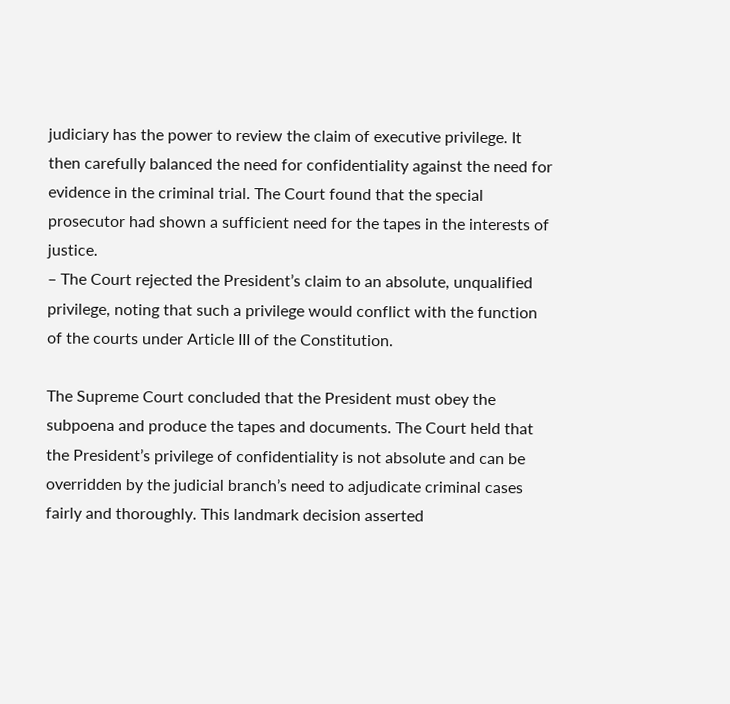judiciary has the power to review the claim of executive privilege. It then carefully balanced the need for confidentiality against the need for evidence in the criminal trial. The Court found that the special prosecutor had shown a sufficient need for the tapes in the interests of justice.
– The Court rejected the President’s claim to an absolute, unqualified privilege, noting that such a privilege would conflict with the function of the courts under Article III of the Constitution.

The Supreme Court concluded that the President must obey the subpoena and produce the tapes and documents. The Court held that the President’s privilege of confidentiality is not absolute and can be overridden by the judicial branch’s need to adjudicate criminal cases fairly and thoroughly. This landmark decision asserted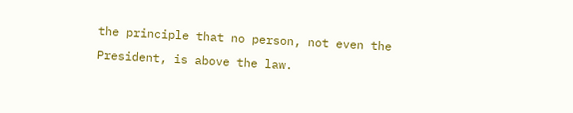the principle that no person, not even the President, is above the law.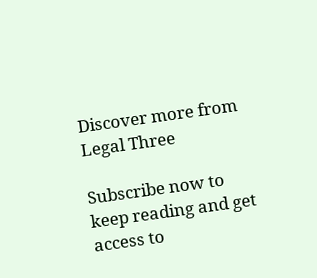Discover more from Legal Three

Subscribe now to keep reading and get access to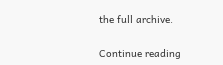the full archive.

Continue reading